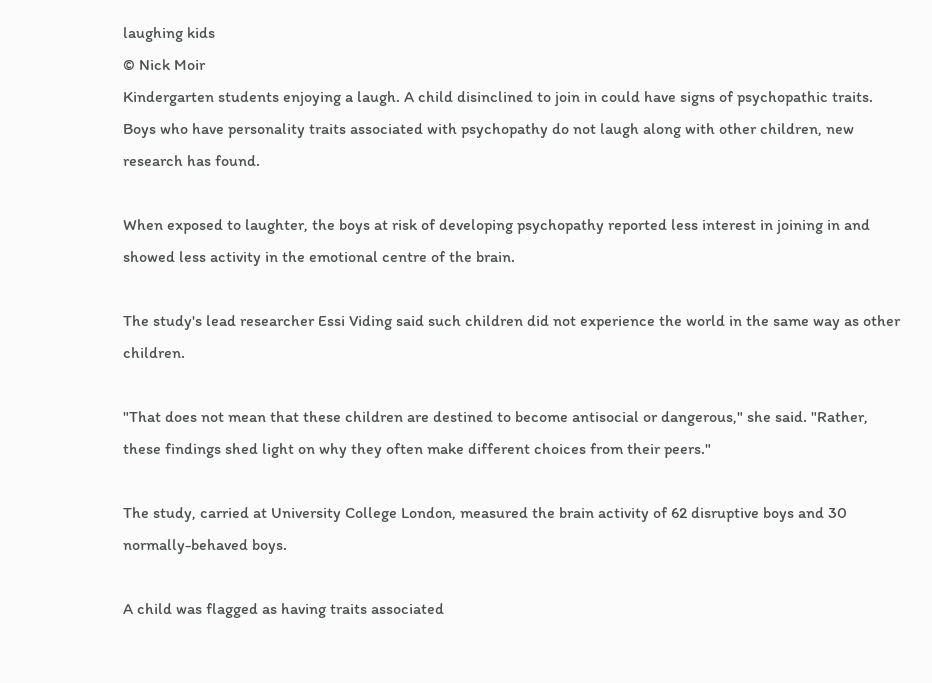laughing kids
© Nick Moir
Kindergarten students enjoying a laugh. A child disinclined to join in could have signs of psychopathic traits.
Boys who have personality traits associated with psychopathy do not laugh along with other children, new research has found.

When exposed to laughter, the boys at risk of developing psychopathy reported less interest in joining in and showed less activity in the emotional centre of the brain.

The study's lead researcher Essi Viding said such children did not experience the world in the same way as other children.

"That does not mean that these children are destined to become antisocial or dangerous," she said. "Rather, these findings shed light on why they often make different choices from their peers."

The study, carried at University College London, measured the brain activity of 62 disruptive boys and 30 normally-behaved boys.

A child was flagged as having traits associated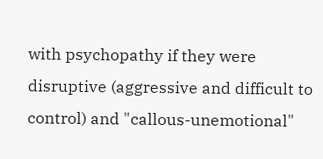with psychopathy if they were disruptive (aggressive and difficult to control) and "callous-unemotional"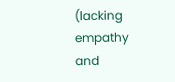(lacking empathy and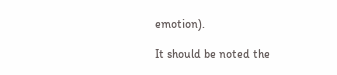emotion).

It should be noted the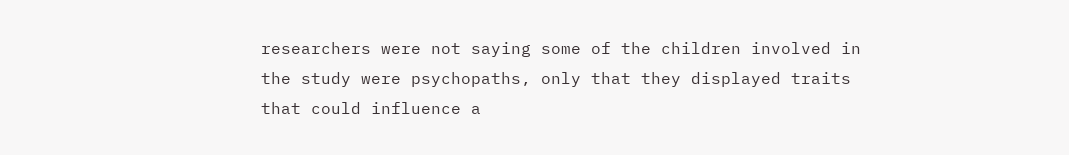researchers were not saying some of the children involved in the study were psychopaths, only that they displayed traits that could influence a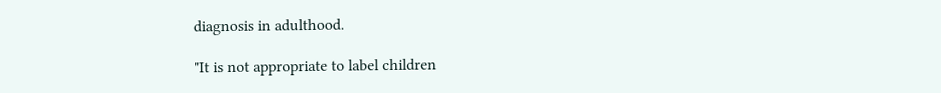diagnosis in adulthood.

"It is not appropriate to label children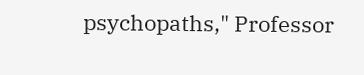psychopaths," Professor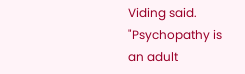Viding said. "Psychopathy is an adult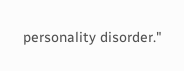personality disorder."